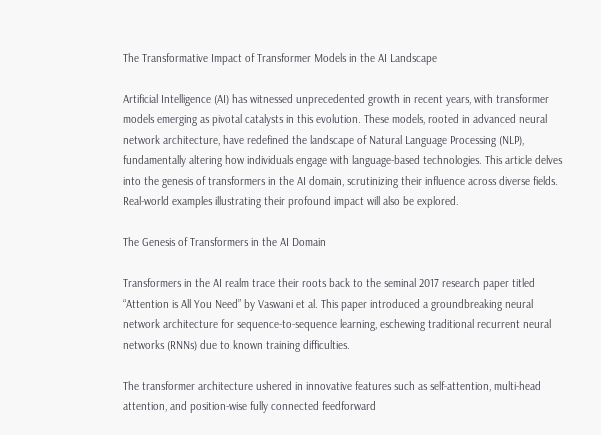The Transformative Impact of Transformer Models in the AI Landscape

Artificial Intelligence (AI) has witnessed unprecedented growth in recent years, with transformer models emerging as pivotal catalysts in this evolution. These models, rooted in advanced neural network architecture, have redefined the landscape of Natural Language Processing (NLP), fundamentally altering how individuals engage with language-based technologies. This article delves into the genesis of transformers in the AI domain, scrutinizing their influence across diverse fields. Real-world examples illustrating their profound impact will also be explored.

The Genesis of Transformers in the AI Domain

Transformers in the AI realm trace their roots back to the seminal 2017 research paper titled “Attention is All You Need” by Vaswani et al. This paper introduced a groundbreaking neural network architecture for sequence-to-sequence learning, eschewing traditional recurrent neural networks (RNNs) due to known training difficulties.

The transformer architecture ushered in innovative features such as self-attention, multi-head attention, and position-wise fully connected feedforward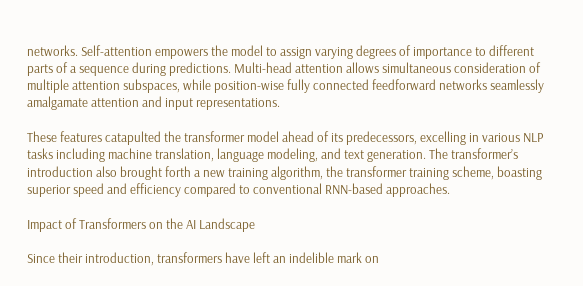networks. Self-attention empowers the model to assign varying degrees of importance to different parts of a sequence during predictions. Multi-head attention allows simultaneous consideration of multiple attention subspaces, while position-wise fully connected feedforward networks seamlessly amalgamate attention and input representations.

These features catapulted the transformer model ahead of its predecessors, excelling in various NLP tasks including machine translation, language modeling, and text generation. The transformer’s introduction also brought forth a new training algorithm, the transformer training scheme, boasting superior speed and efficiency compared to conventional RNN-based approaches.

Impact of Transformers on the AI Landscape

Since their introduction, transformers have left an indelible mark on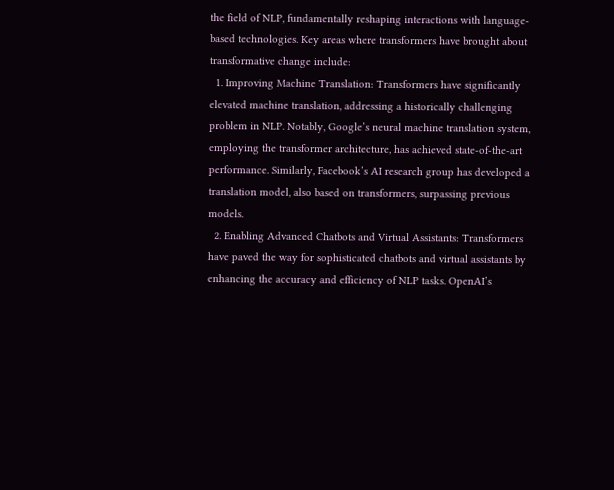the field of NLP, fundamentally reshaping interactions with language-based technologies. Key areas where transformers have brought about transformative change include:
  1. Improving Machine Translation: Transformers have significantly elevated machine translation, addressing a historically challenging problem in NLP. Notably, Google’s neural machine translation system, employing the transformer architecture, has achieved state-of-the-art performance. Similarly, Facebook’s AI research group has developed a translation model, also based on transformers, surpassing previous models.
  2. Enabling Advanced Chatbots and Virtual Assistants: Transformers have paved the way for sophisticated chatbots and virtual assistants by enhancing the accuracy and efficiency of NLP tasks. OpenAI’s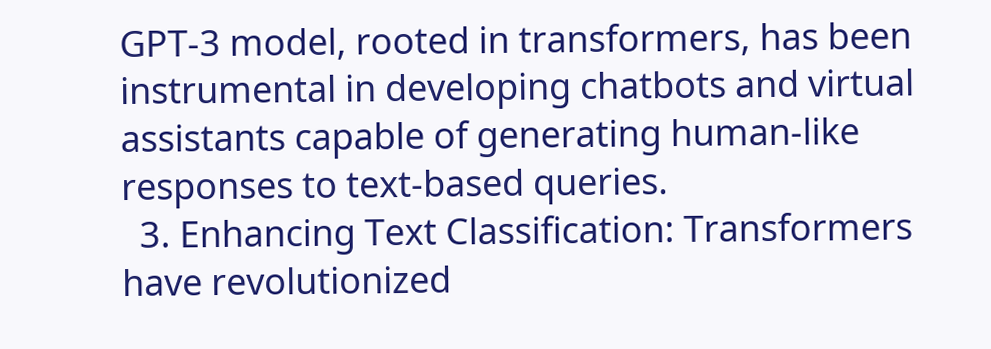GPT-3 model, rooted in transformers, has been instrumental in developing chatbots and virtual assistants capable of generating human-like responses to text-based queries.
  3. Enhancing Text Classification: Transformers have revolutionized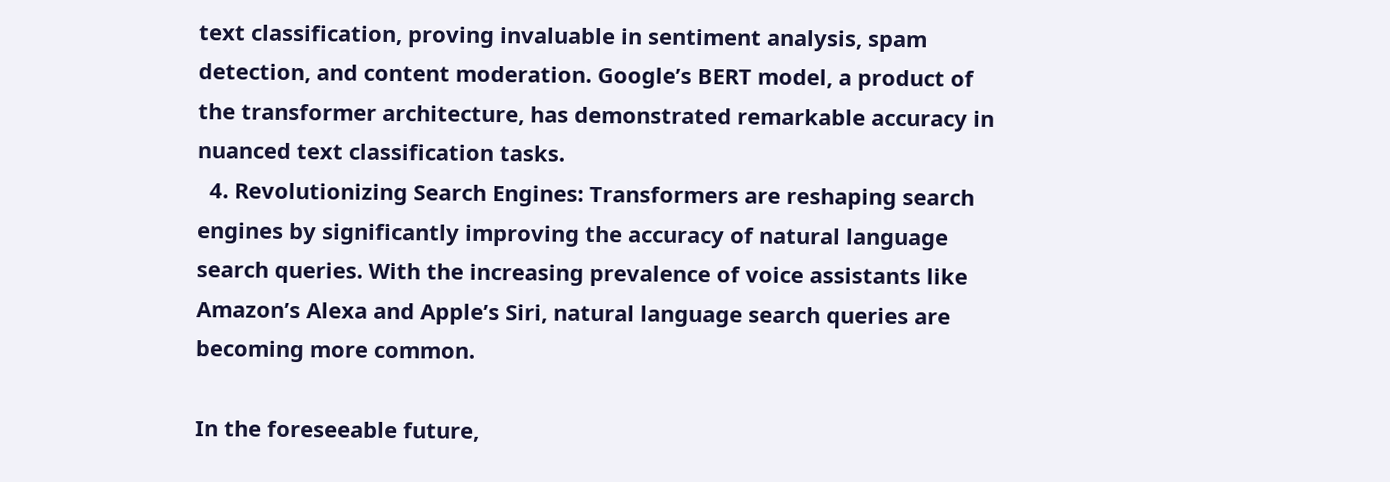text classification, proving invaluable in sentiment analysis, spam detection, and content moderation. Google’s BERT model, a product of the transformer architecture, has demonstrated remarkable accuracy in nuanced text classification tasks.
  4. Revolutionizing Search Engines: Transformers are reshaping search engines by significantly improving the accuracy of natural language search queries. With the increasing prevalence of voice assistants like Amazon’s Alexa and Apple’s Siri, natural language search queries are becoming more common.

In the foreseeable future,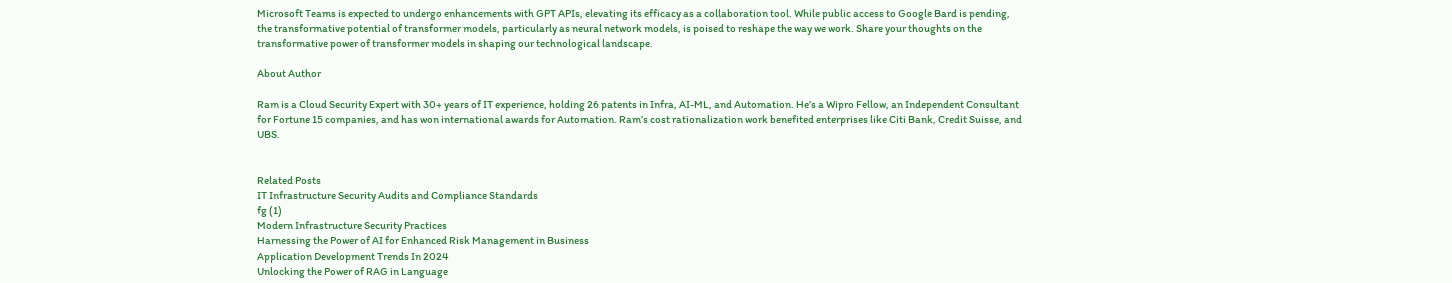Microsoft Teams is expected to undergo enhancements with GPT APIs, elevating its efficacy as a collaboration tool. While public access to Google Bard is pending, the transformative potential of transformer models, particularly as neural network models, is poised to reshape the way we work. Share your thoughts on the transformative power of transformer models in shaping our technological landscape.

About Author

Ram is a Cloud Security Expert with 30+ years of IT experience, holding 26 patents in Infra, AI-ML, and Automation. He’s a Wipro Fellow, an Independent Consultant for Fortune 15 companies, and has won international awards for Automation. Ram’s cost rationalization work benefited enterprises like Citi Bank, Credit Suisse, and UBS.


Related Posts
IT Infrastructure Security Audits and Compliance Standards
fg (1)
Modern Infrastructure Security Practices
Harnessing the Power of AI for Enhanced Risk Management in Business
Application Development Trends In 2024
Unlocking the Power of RAG in Language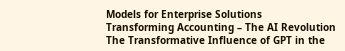Models for Enterprise Solutions
Transforming Accounting – The AI Revolution
The Transformative Influence of GPT in the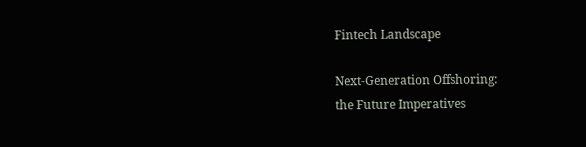Fintech Landscape

Next-Generation Offshoring:
the Future Imperatives